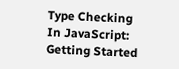Type Checking In JavaScript: Getting Started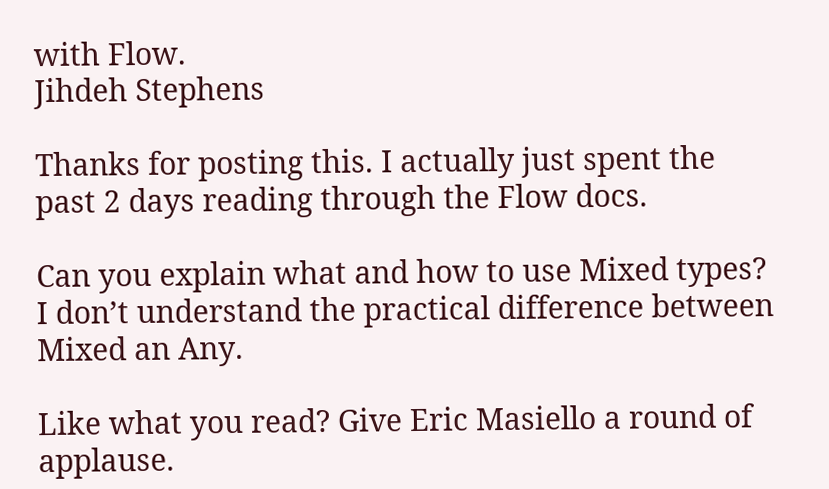with Flow.
Jihdeh Stephens

Thanks for posting this. I actually just spent the past 2 days reading through the Flow docs.

Can you explain what and how to use Mixed types? I don’t understand the practical difference between Mixed an Any.

Like what you read? Give Eric Masiello a round of applause.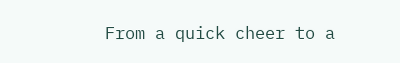From a quick cheer to a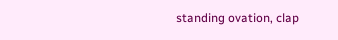standing ovation, clap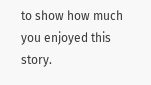to show how much you enjoyed this story.